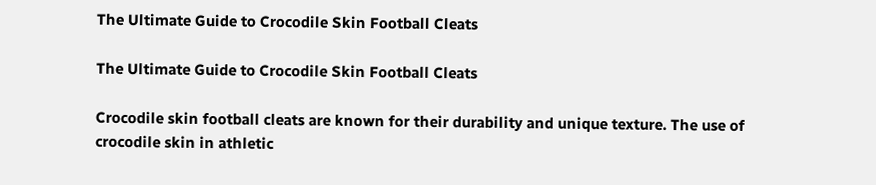The Ultimate Guide to Crocodile Skin Football Cleats

The Ultimate Guide to Crocodile Skin Football Cleats

Crocodile skin football cleats are known for their durability and unique texture. The use of crocodile skin in athletic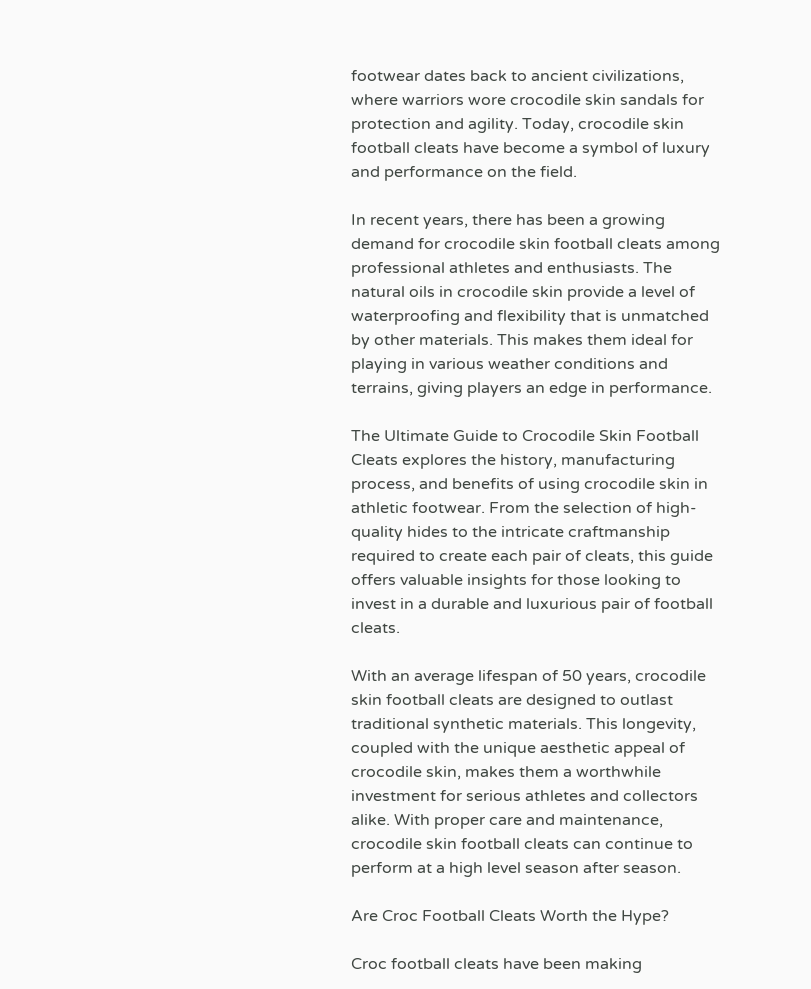footwear dates back to ancient civilizations, where warriors wore crocodile skin sandals for protection and agility. Today, crocodile skin football cleats have become a symbol of luxury and performance on the field.

In recent years, there has been a growing demand for crocodile skin football cleats among professional athletes and enthusiasts. The natural oils in crocodile skin provide a level of waterproofing and flexibility that is unmatched by other materials. This makes them ideal for playing in various weather conditions and terrains, giving players an edge in performance.

The Ultimate Guide to Crocodile Skin Football Cleats explores the history, manufacturing process, and benefits of using crocodile skin in athletic footwear. From the selection of high-quality hides to the intricate craftmanship required to create each pair of cleats, this guide offers valuable insights for those looking to invest in a durable and luxurious pair of football cleats.

With an average lifespan of 50 years, crocodile skin football cleats are designed to outlast traditional synthetic materials. This longevity, coupled with the unique aesthetic appeal of crocodile skin, makes them a worthwhile investment for serious athletes and collectors alike. With proper care and maintenance, crocodile skin football cleats can continue to perform at a high level season after season.

Are Croc Football Cleats Worth the Hype?

Croc football cleats have been making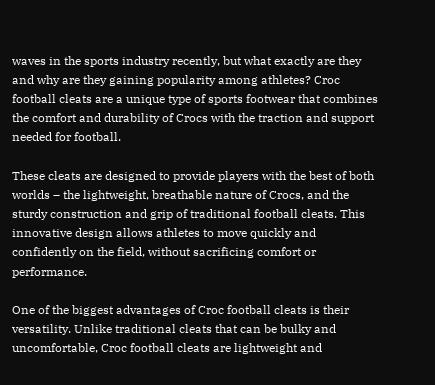waves in the sports industry recently, but what exactly are they and why are they gaining popularity among athletes? Croc football cleats are a unique type of sports footwear that combines the comfort and durability of Crocs with the traction and support needed for football.

These cleats are designed to provide players with the best of both worlds – the lightweight, breathable nature of Crocs, and the sturdy construction and grip of traditional football cleats. This innovative design allows athletes to move quickly and confidently on the field, without sacrificing comfort or performance.

One of the biggest advantages of Croc football cleats is their versatility. Unlike traditional cleats that can be bulky and uncomfortable, Croc football cleats are lightweight and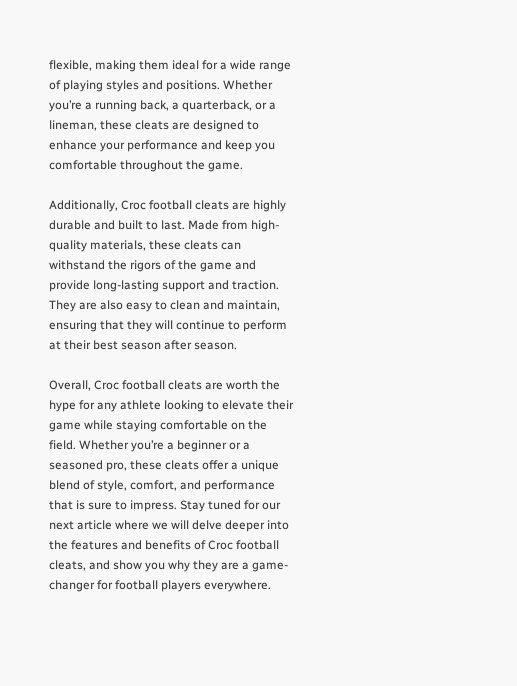flexible, making them ideal for a wide range of playing styles and positions. Whether you’re a running back, a quarterback, or a lineman, these cleats are designed to enhance your performance and keep you comfortable throughout the game.

Additionally, Croc football cleats are highly durable and built to last. Made from high-quality materials, these cleats can withstand the rigors of the game and provide long-lasting support and traction. They are also easy to clean and maintain, ensuring that they will continue to perform at their best season after season.

Overall, Croc football cleats are worth the hype for any athlete looking to elevate their game while staying comfortable on the field. Whether you’re a beginner or a seasoned pro, these cleats offer a unique blend of style, comfort, and performance that is sure to impress. Stay tuned for our next article where we will delve deeper into the features and benefits of Croc football cleats, and show you why they are a game-changer for football players everywhere.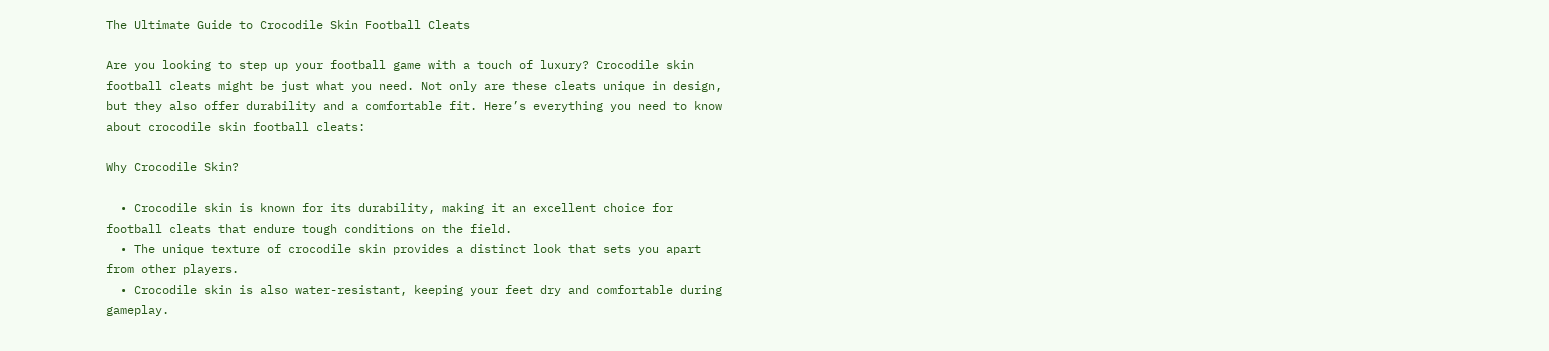The Ultimate Guide to Crocodile Skin Football Cleats

Are you looking to step up your football game with a touch of luxury? Crocodile skin football cleats might be just what you need. Not only are these cleats unique in design, but they also offer durability and a comfortable fit. Here’s everything you need to know about crocodile skin football cleats:

Why Crocodile Skin?

  • Crocodile skin is known for its durability, making it an excellent choice for football cleats that endure tough conditions on the field.
  • The unique texture of crocodile skin provides a distinct look that sets you apart from other players.
  • Crocodile skin is also water-resistant, keeping your feet dry and comfortable during gameplay.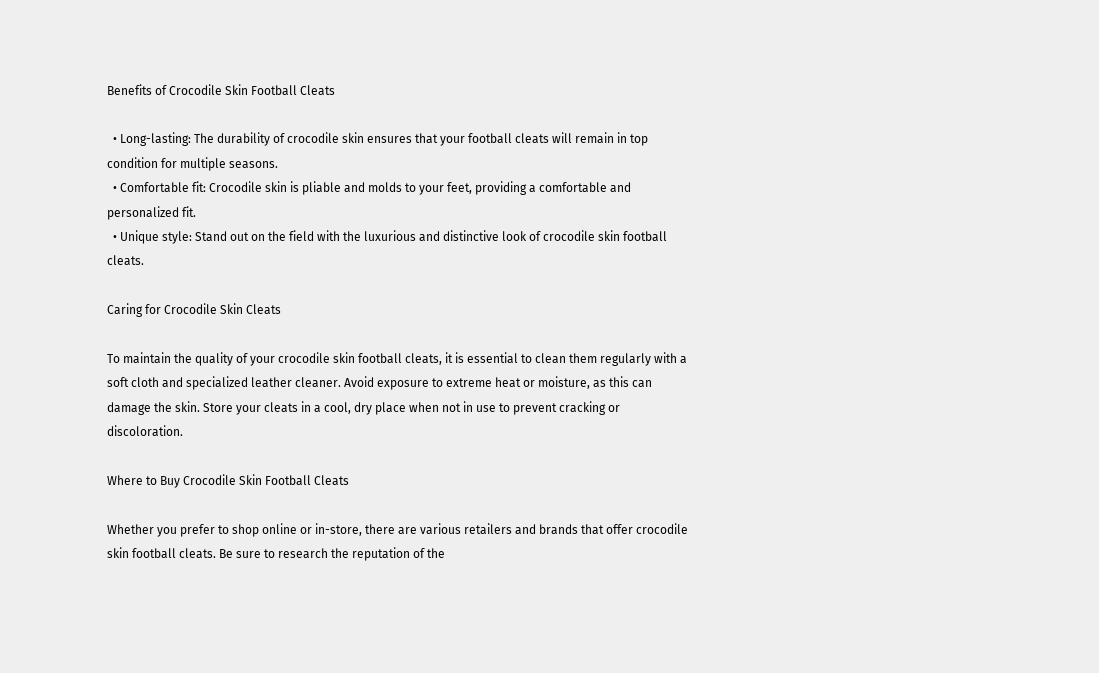Benefits of Crocodile Skin Football Cleats

  • Long-lasting: The durability of crocodile skin ensures that your football cleats will remain in top condition for multiple seasons.
  • Comfortable fit: Crocodile skin is pliable and molds to your feet, providing a comfortable and personalized fit.
  • Unique style: Stand out on the field with the luxurious and distinctive look of crocodile skin football cleats.

Caring for Crocodile Skin Cleats

To maintain the quality of your crocodile skin football cleats, it is essential to clean them regularly with a soft cloth and specialized leather cleaner. Avoid exposure to extreme heat or moisture, as this can damage the skin. Store your cleats in a cool, dry place when not in use to prevent cracking or discoloration.

Where to Buy Crocodile Skin Football Cleats

Whether you prefer to shop online or in-store, there are various retailers and brands that offer crocodile skin football cleats. Be sure to research the reputation of the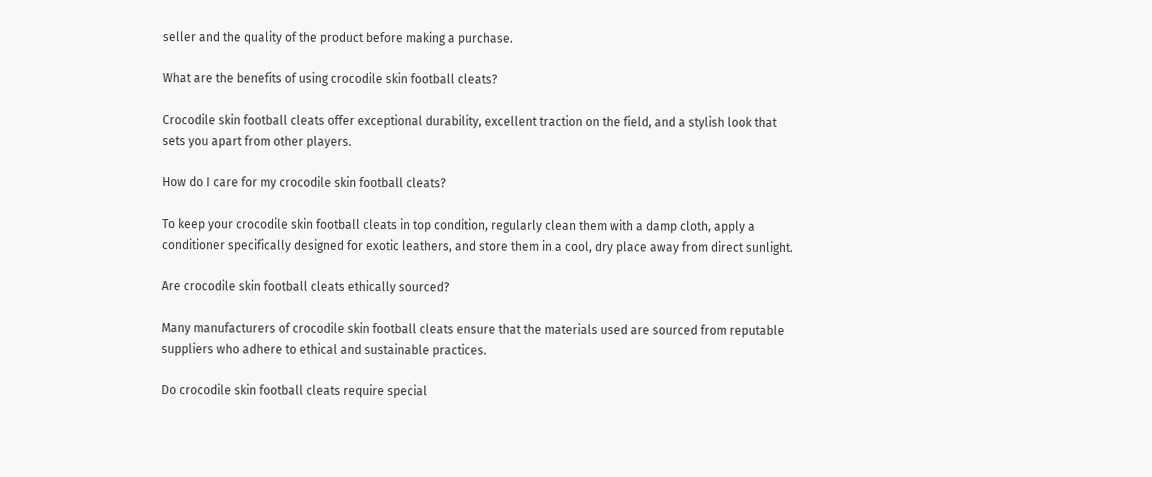seller and the quality of the product before making a purchase.

What are the benefits of using crocodile skin football cleats?

Crocodile skin football cleats offer exceptional durability, excellent traction on the field, and a stylish look that sets you apart from other players.

How do I care for my crocodile skin football cleats?

To keep your crocodile skin football cleats in top condition, regularly clean them with a damp cloth, apply a conditioner specifically designed for exotic leathers, and store them in a cool, dry place away from direct sunlight.

Are crocodile skin football cleats ethically sourced?

Many manufacturers of crocodile skin football cleats ensure that the materials used are sourced from reputable suppliers who adhere to ethical and sustainable practices.

Do crocodile skin football cleats require special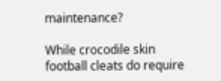maintenance?

While crocodile skin football cleats do require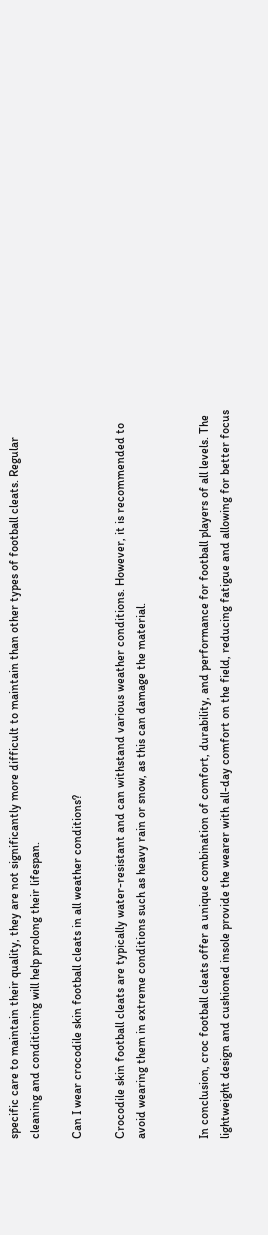specific care to maintain their quality, they are not significantly more difficult to maintain than other types of football cleats. Regular cleaning and conditioning will help prolong their lifespan.

Can I wear crocodile skin football cleats in all weather conditions?

Crocodile skin football cleats are typically water-resistant and can withstand various weather conditions. However, it is recommended to avoid wearing them in extreme conditions such as heavy rain or snow, as this can damage the material.


In conclusion, croc football cleats offer a unique combination of comfort, durability, and performance for football players of all levels. The lightweight design and cushioned insole provide the wearer with all-day comfort on the field, reducing fatigue and allowing for better focus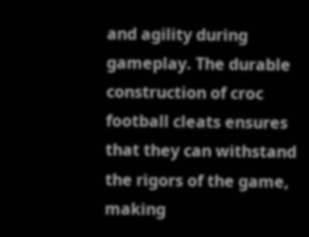and agility during gameplay. The durable construction of croc football cleats ensures that they can withstand the rigors of the game, making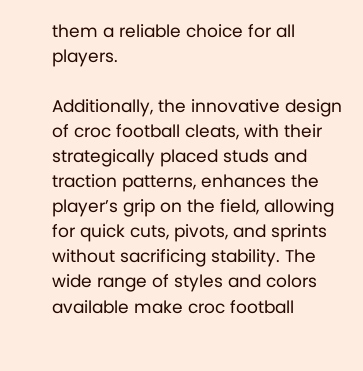them a reliable choice for all players.

Additionally, the innovative design of croc football cleats, with their strategically placed studs and traction patterns, enhances the player’s grip on the field, allowing for quick cuts, pivots, and sprints without sacrificing stability. The wide range of styles and colors available make croc football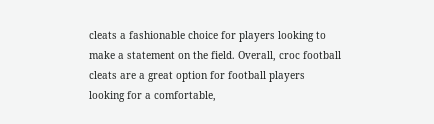cleats a fashionable choice for players looking to make a statement on the field. Overall, croc football cleats are a great option for football players looking for a comfortable,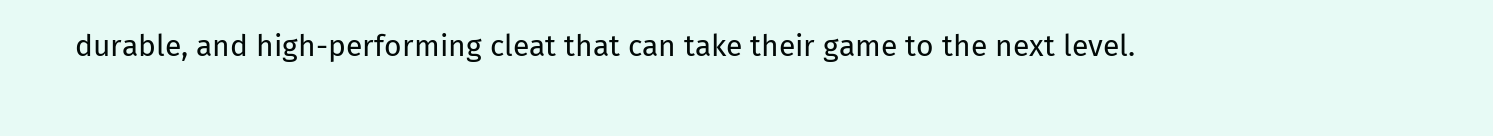durable, and high-performing cleat that can take their game to the next level.